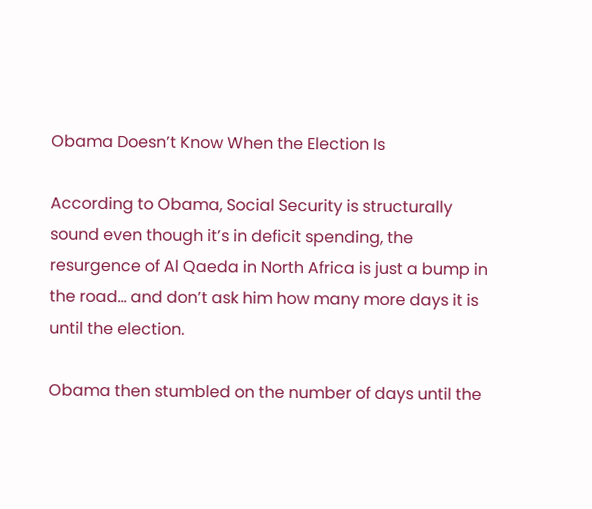Obama Doesn’t Know When the Election Is

According to Obama, Social Security is structurally sound even though it’s in deficit spending, the resurgence of Al Qaeda in North Africa is just a bump in the road… and don’t ask him how many more days it is until the election.

Obama then stumbled on the number of days until the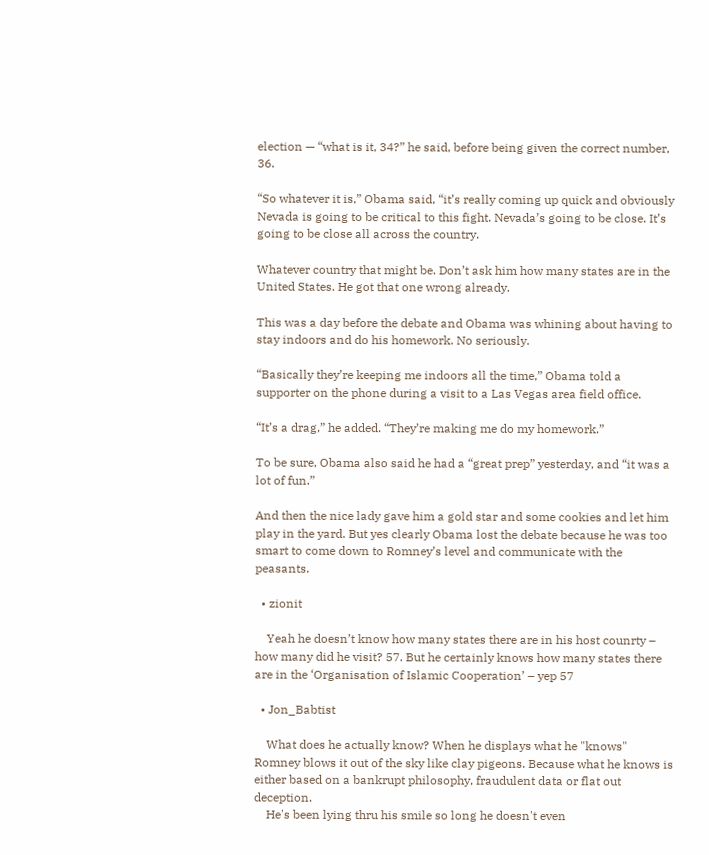election — “what is it, 34?” he said, before being given the correct number, 36.

“So whatever it is,” Obama said, “it’s really coming up quick and obviously Nevada is going to be critical to this fight. Nevada’s going to be close. It’s going to be close all across the country.

Whatever country that might be. Don’t ask him how many states are in the United States. He got that one wrong already.

This was a day before the debate and Obama was whining about having to stay indoors and do his homework. No seriously.

“Basically they’re keeping me indoors all the time,” Obama told a supporter on the phone during a visit to a Las Vegas area field office.

“It’s a drag,” he added. “They’re making me do my homework.”

To be sure, Obama also said he had a “great prep” yesterday, and “it was a lot of fun.”

And then the nice lady gave him a gold star and some cookies and let him play in the yard. But yes clearly Obama lost the debate because he was too smart to come down to Romney’s level and communicate with the peasants.

  • zionit

    Yeah he doesn’t know how many states there are in his host counrty – how many did he visit? 57. But he certainly knows how many states there are in the ‘Organisation of Islamic Cooperation’ – yep 57

  • Jon_Babtist

    What does he actually know? When he displays what he "knows" Romney blows it out of the sky like clay pigeons. Because what he knows is either based on a bankrupt philosophy, fraudulent data or flat out deception.
    He's been lying thru his smile so long he doesn't even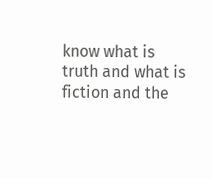know what is truth and what is fiction and the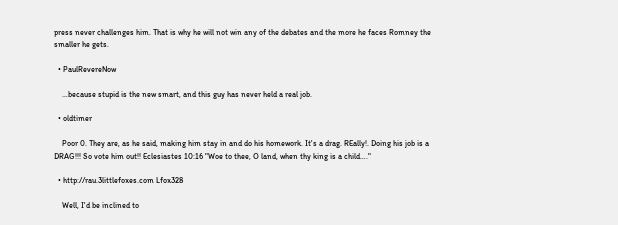press never challenges him. That is why he will not win any of the debates and the more he faces Romney the smaller he gets.

  • PaulRevereNow

    …because stupid is the new smart, and this guy has never held a real job.

  • oldtimer

    Poor 0. They are, as he said, making him stay in and do his homework. It's a drag. REally!. Doing his job is a DRAG!!! So vote him out!! Eclesiastes 10:16 "Woe to thee, O land, when thy king is a child…."

  • http://rau.3littlefoxes.com Lfox328

    Well, I'd be inclined to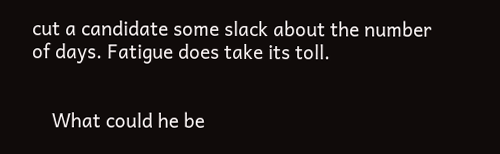cut a candidate some slack about the number of days. Fatigue does take its toll.


    What could he be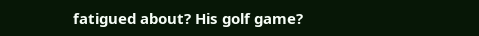fatigued about? His golf game?